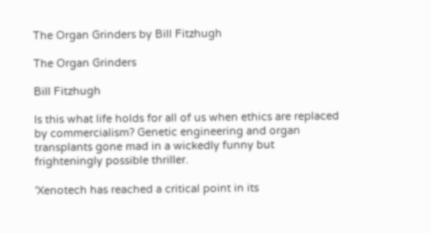The Organ Grinders by Bill Fitzhugh

The Organ Grinders

Bill Fitzhugh

Is this what life holds for all of us when ethics are replaced by commercialism? Genetic engineering and organ transplants gone mad in a wickedly funny but frighteningly possible thriller.

'Xenotech has reached a critical point in its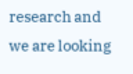research and we are looking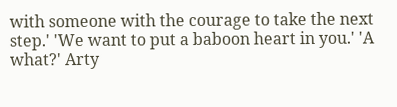with someone with the courage to take the next step.' 'We want to put a baboon heart in you.' 'A what?' Arty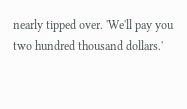nearly tipped over. 'We'll pay you two hundred thousand dollars.'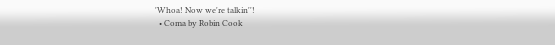'Whoa! Now we're talkin''!
  • Coma by Robin Cook